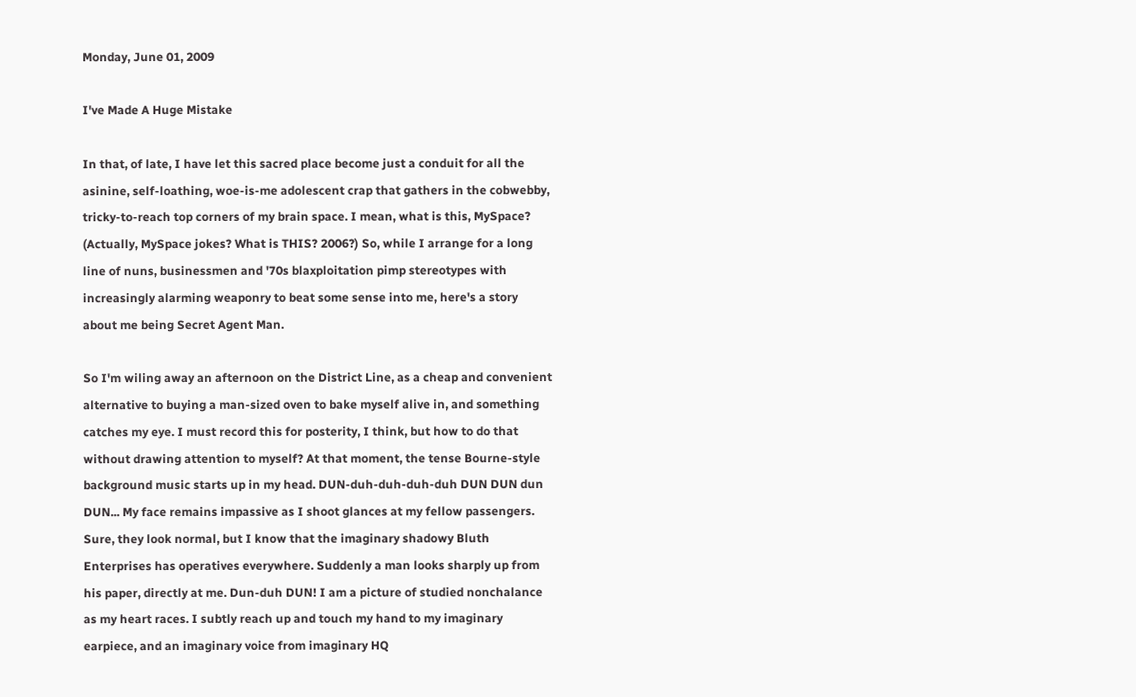Monday, June 01, 2009

I've Made A Huge Mistake

In that, of late, I have let this sacred place become just a conduit for all the asinine, self-loathing, woe-is-me adolescent crap that gathers in the cobwebby, tricky-to-reach top corners of my brain space. I mean, what is this, MySpace? (Actually, MySpace jokes? What is THIS? 2006?) So, while I arrange for a long line of nuns, businessmen and '70s blaxploitation pimp stereotypes with increasingly alarming weaponry to beat some sense into me, here's a story about me being Secret Agent Man.

So I'm wiling away an afternoon on the District Line, as a cheap and convenient alternative to buying a man-sized oven to bake myself alive in, and something catches my eye. I must record this for posterity, I think, but how to do that without drawing attention to myself? At that moment, the tense Bourne-style background music starts up in my head. DUN-duh-duh-duh-duh DUN DUN dun DUN... My face remains impassive as I shoot glances at my fellow passengers. Sure, they look normal, but I know that the imaginary shadowy Bluth Enterprises has operatives everywhere. Suddenly a man looks sharply up from his paper, directly at me. Dun-duh DUN! I am a picture of studied nonchalance as my heart races. I subtly reach up and touch my hand to my imaginary earpiece, and an imaginary voice from imaginary HQ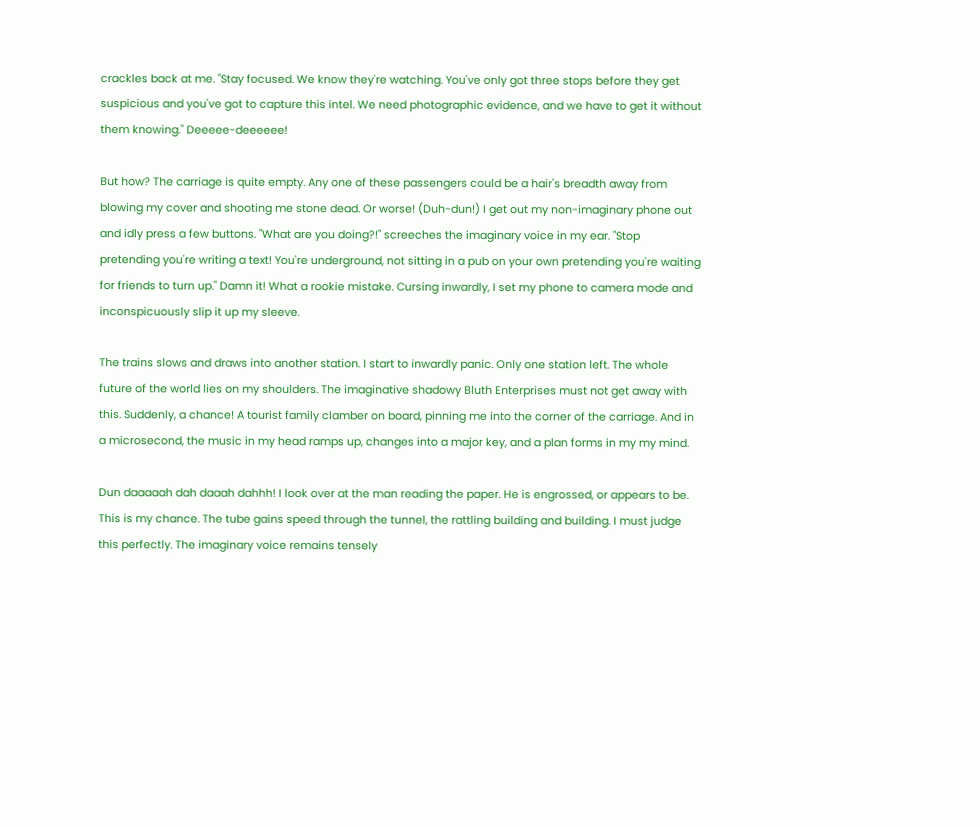crackles back at me. "Stay focused. We know they're watching. You've only got three stops before they get suspicious and you've got to capture this intel. We need photographic evidence, and we have to get it without them knowing." Deeeee-deeeeee!

But how? The carriage is quite empty. Any one of these passengers could be a hair's breadth away from blowing my cover and shooting me stone dead. Or worse! (Duh-dun!) I get out my non-imaginary phone out and idly press a few buttons. "What are you doing?!" screeches the imaginary voice in my ear. "Stop pretending you're writing a text! You're underground, not sitting in a pub on your own pretending you're waiting for friends to turn up." Damn it! What a rookie mistake. Cursing inwardly, I set my phone to camera mode and inconspicuously slip it up my sleeve.

The trains slows and draws into another station. I start to inwardly panic. Only one station left. The whole future of the world lies on my shoulders. The imaginative shadowy Bluth Enterprises must not get away with this. Suddenly, a chance! A tourist family clamber on board, pinning me into the corner of the carriage. And in a microsecond, the music in my head ramps up, changes into a major key, and a plan forms in my my mind.

Dun daaaaah dah daaah dahhh! I look over at the man reading the paper. He is engrossed, or appears to be. This is my chance. The tube gains speed through the tunnel, the rattling building and building. I must judge this perfectly. The imaginary voice remains tensely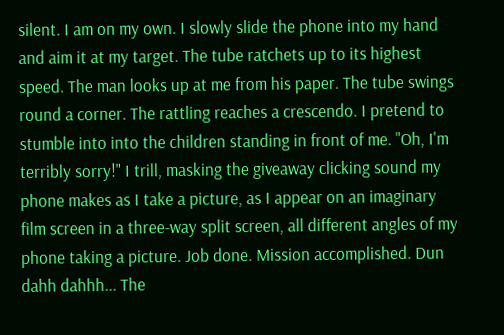silent. I am on my own. I slowly slide the phone into my hand and aim it at my target. The tube ratchets up to its highest speed. The man looks up at me from his paper. The tube swings round a corner. The rattling reaches a crescendo. I pretend to stumble into into the children standing in front of me. "Oh, I'm terribly sorry!" I trill, masking the giveaway clicking sound my phone makes as I take a picture, as I appear on an imaginary film screen in a three-way split screen, all different angles of my phone taking a picture. Job done. Mission accomplished. Dun dahh dahhh... The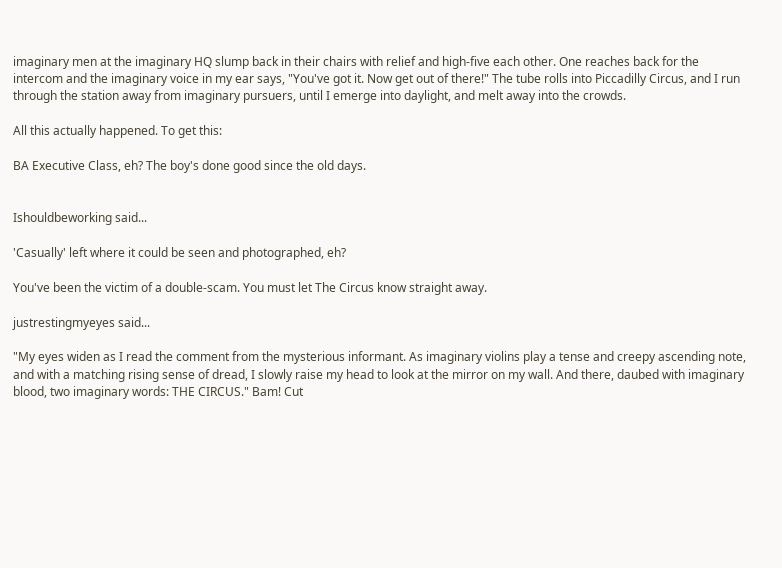imaginary men at the imaginary HQ slump back in their chairs with relief and high-five each other. One reaches back for the intercom and the imaginary voice in my ear says, "You've got it. Now get out of there!" The tube rolls into Piccadilly Circus, and I run through the station away from imaginary pursuers, until I emerge into daylight, and melt away into the crowds.

All this actually happened. To get this:

BA Executive Class, eh? The boy's done good since the old days.


Ishouldbeworking said...

'Casually' left where it could be seen and photographed, eh?

You've been the victim of a double-scam. You must let The Circus know straight away.

justrestingmyeyes said...

"My eyes widen as I read the comment from the mysterious informant. As imaginary violins play a tense and creepy ascending note, and with a matching rising sense of dread, I slowly raise my head to look at the mirror on my wall. And there, daubed with imaginary blood, two imaginary words: THE CIRCUS." Bam! Cut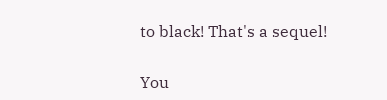to black! That's a sequel!

You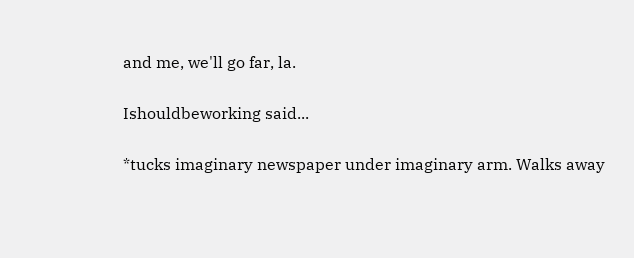and me, we'll go far, la.

Ishouldbeworking said...

*tucks imaginary newspaper under imaginary arm. Walks away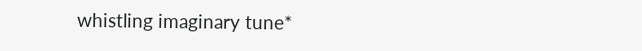whistling imaginary tune*